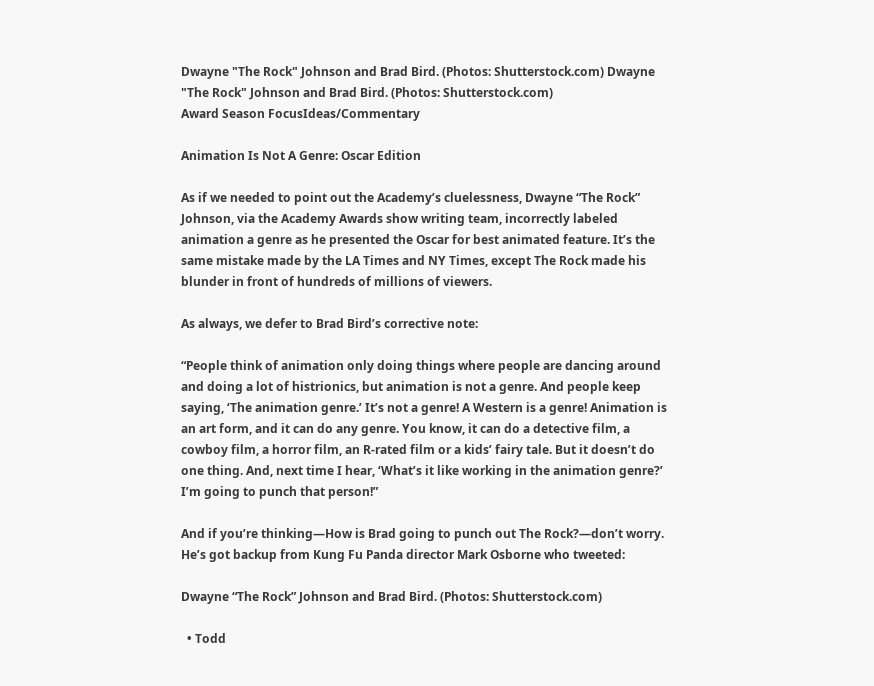Dwayne "The Rock" Johnson and Brad Bird. (Photos: Shutterstock.com) Dwayne "The Rock" Johnson and Brad Bird. (Photos: Shutterstock.com)
Award Season FocusIdeas/Commentary

Animation Is Not A Genre: Oscar Edition

As if we needed to point out the Academy’s cluelessness, Dwayne “The Rock” Johnson, via the Academy Awards show writing team, incorrectly labeled animation a genre as he presented the Oscar for best animated feature. It’s the same mistake made by the LA Times and NY Times, except The Rock made his blunder in front of hundreds of millions of viewers.

As always, we defer to Brad Bird’s corrective note:

“People think of animation only doing things where people are dancing around and doing a lot of histrionics, but animation is not a genre. And people keep saying, ‘The animation genre.’ It’s not a genre! A Western is a genre! Animation is an art form, and it can do any genre. You know, it can do a detective film, a cowboy film, a horror film, an R-rated film or a kids’ fairy tale. But it doesn’t do one thing. And, next time I hear, ‘What’s it like working in the animation genre?’ I’m going to punch that person!”

And if you’re thinking—How is Brad going to punch out The Rock?—don’t worry. He’s got backup from Kung Fu Panda director Mark Osborne who tweeted:

Dwayne “The Rock” Johnson and Brad Bird. (Photos: Shutterstock.com)

  • Todd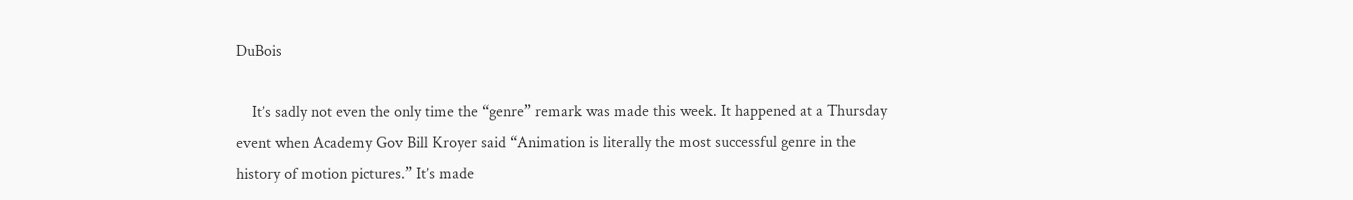DuBois

    It’s sadly not even the only time the “genre” remark was made this week. It happened at a Thursday event when Academy Gov Bill Kroyer said “Animation is literally the most successful genre in the history of motion pictures.” It’s made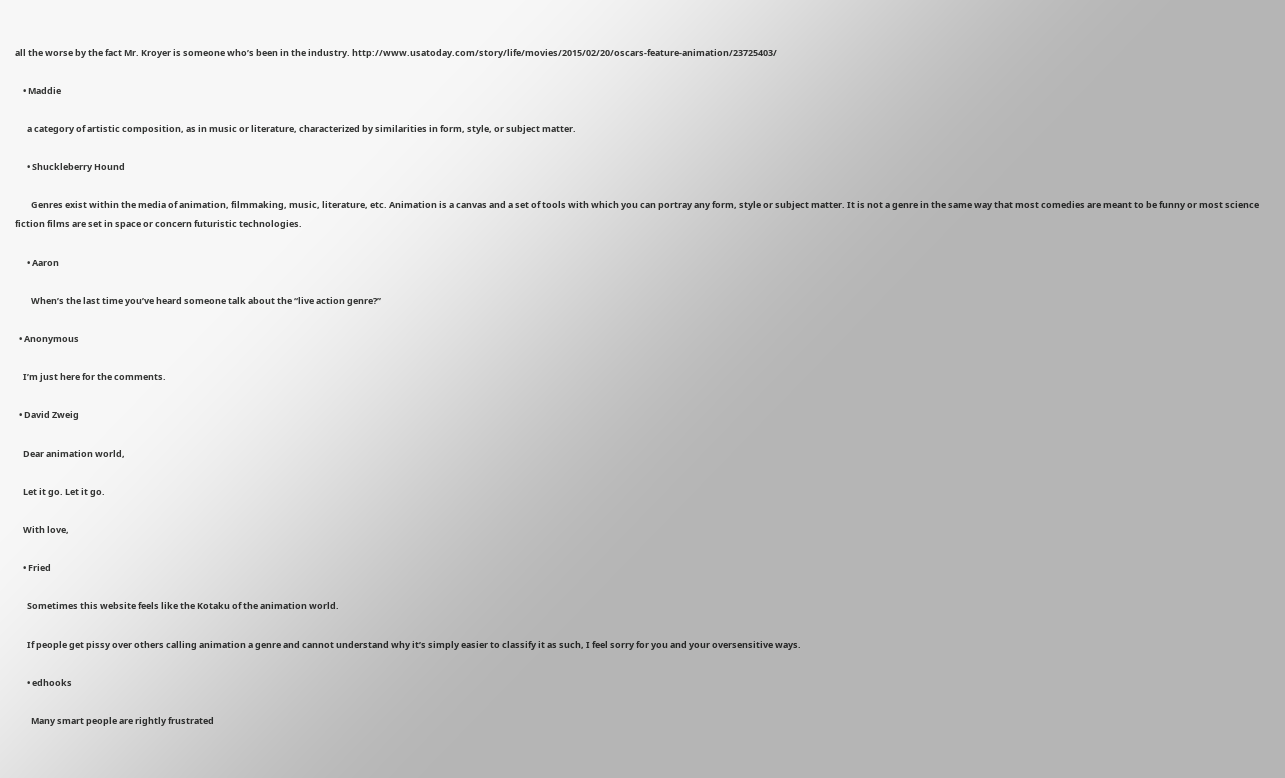all the worse by the fact Mr. Kroyer is someone who’s been in the industry. http://www.usatoday.com/story/life/movies/2015/02/20/oscars-feature-animation/23725403/

    • Maddie

      a category of artistic composition, as in music or literature, characterized by similarities in form, style, or subject matter.

      • Shuckleberry Hound

        Genres exist within the media of animation, filmmaking, music, literature, etc. Animation is a canvas and a set of tools with which you can portray any form, style or subject matter. It is not a genre in the same way that most comedies are meant to be funny or most science fiction films are set in space or concern futuristic technologies.

      • Aaron

        When’s the last time you’ve heard someone talk about the “live action genre?”

  • Anonymous

    I’m just here for the comments.

  • David Zweig

    Dear animation world,

    Let it go. Let it go.

    With love,

    • Fried

      Sometimes this website feels like the Kotaku of the animation world.

      If people get pissy over others calling animation a genre and cannot understand why it’s simply easier to classify it as such, I feel sorry for you and your oversensitive ways.

      • edhooks

        Many smart people are rightly frustrated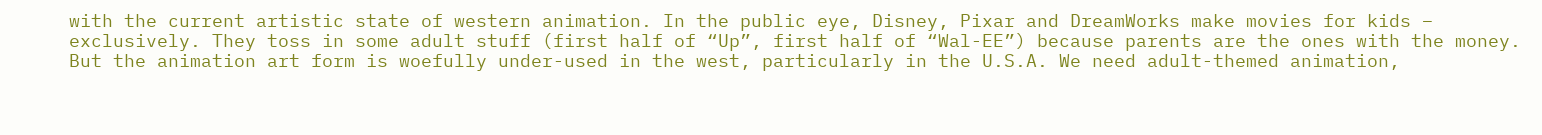with the current artistic state of western animation. In the public eye, Disney, Pixar and DreamWorks make movies for kids – exclusively. They toss in some adult stuff (first half of “Up”, first half of “Wal-EE”) because parents are the ones with the money. But the animation art form is woefully under-used in the west, particularly in the U.S.A. We need adult-themed animation,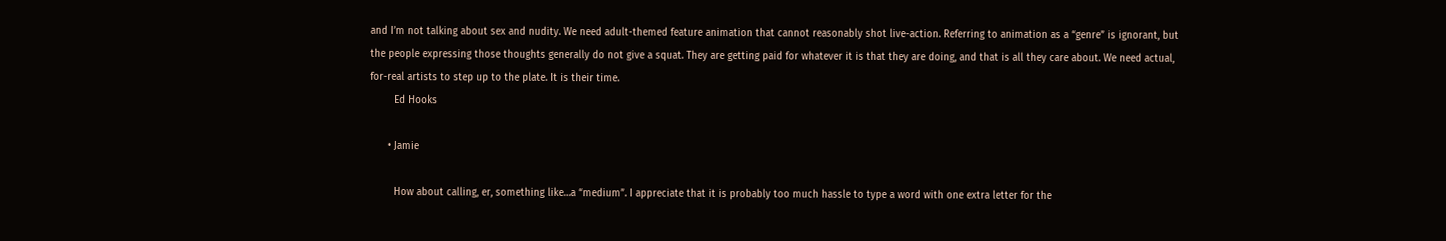and I’m not talking about sex and nudity. We need adult-themed feature animation that cannot reasonably shot live-action. Referring to animation as a “genre” is ignorant, but the people expressing those thoughts generally do not give a squat. They are getting paid for whatever it is that they are doing, and that is all they care about. We need actual, for-real artists to step up to the plate. It is their time.
        Ed Hooks

      • Jamie

        How about calling, er, something like…a “medium”. I appreciate that it is probably too much hassle to type a word with one extra letter for the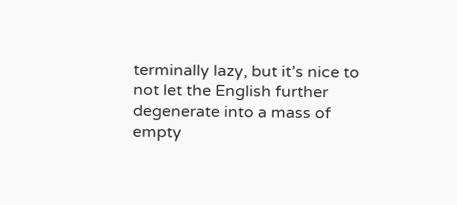terminally lazy, but it’s nice to not let the English further degenerate into a mass of empty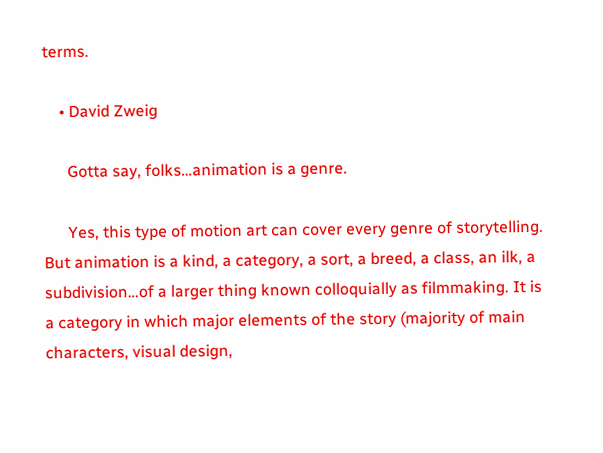terms.

    • David Zweig

      Gotta say, folks…animation is a genre.

      Yes, this type of motion art can cover every genre of storytelling. But animation is a kind, a category, a sort, a breed, a class, an ilk, a subdivision…of a larger thing known colloquially as filmmaking. It is a category in which major elements of the story (majority of main characters, visual design,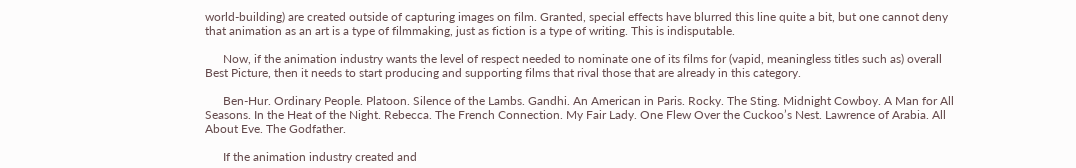world-building) are created outside of capturing images on film. Granted, special effects have blurred this line quite a bit, but one cannot deny that animation as an art is a type of filmmaking, just as fiction is a type of writing. This is indisputable.

      Now, if the animation industry wants the level of respect needed to nominate one of its films for (vapid, meaningless titles such as) overall Best Picture, then it needs to start producing and supporting films that rival those that are already in this category.

      Ben-Hur. Ordinary People. Platoon. Silence of the Lambs. Gandhi. An American in Paris. Rocky. The Sting. Midnight Cowboy. A Man for All Seasons. In the Heat of the Night. Rebecca. The French Connection. My Fair Lady. One Flew Over the Cuckoo’s Nest. Lawrence of Arabia. All About Eve. The Godfather.

      If the animation industry created and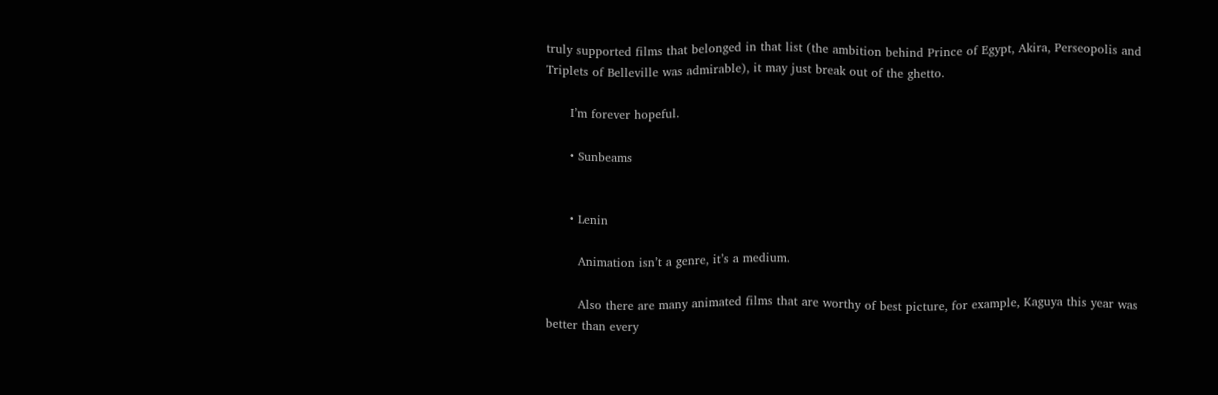truly supported films that belonged in that list (the ambition behind Prince of Egypt, Akira, Perseopolis and Triplets of Belleville was admirable), it may just break out of the ghetto.

      I’m forever hopeful.

      • Sunbeams


      • Lenin

        Animation isn’t a genre, it’s a medium.

        Also there are many animated films that are worthy of best picture, for example, Kaguya this year was better than every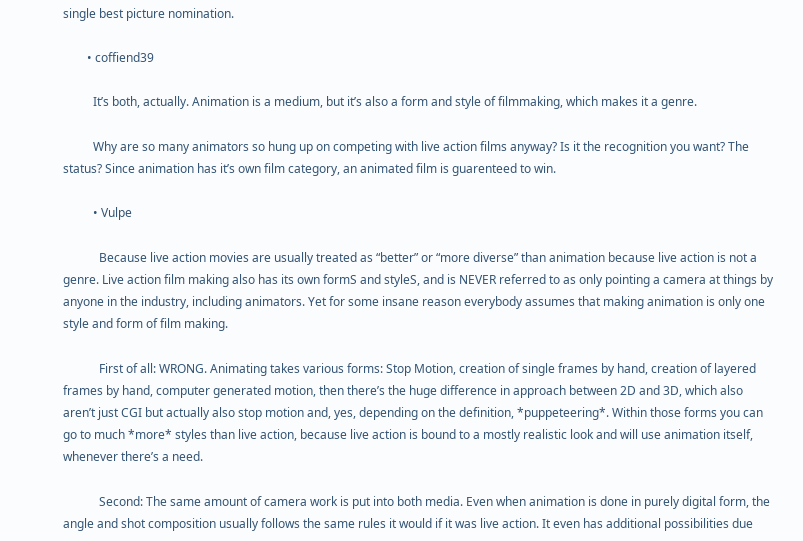single best picture nomination.

        • coffiend39

          It’s both, actually. Animation is a medium, but it’s also a form and style of filmmaking, which makes it a genre.

          Why are so many animators so hung up on competing with live action films anyway? Is it the recognition you want? The status? Since animation has it’s own film category, an animated film is guarenteed to win.

          • Vulpe

            Because live action movies are usually treated as “better” or “more diverse” than animation because live action is not a genre. Live action film making also has its own formS and styleS, and is NEVER referred to as only pointing a camera at things by anyone in the industry, including animators. Yet for some insane reason everybody assumes that making animation is only one style and form of film making.

            First of all: WRONG. Animating takes various forms: Stop Motion, creation of single frames by hand, creation of layered frames by hand, computer generated motion, then there’s the huge difference in approach between 2D and 3D, which also aren’t just CGI but actually also stop motion and, yes, depending on the definition, *puppeteering*. Within those forms you can go to much *more* styles than live action, because live action is bound to a mostly realistic look and will use animation itself, whenever there’s a need.

            Second: The same amount of camera work is put into both media. Even when animation is done in purely digital form, the angle and shot composition usually follows the same rules it would if it was live action. It even has additional possibilities due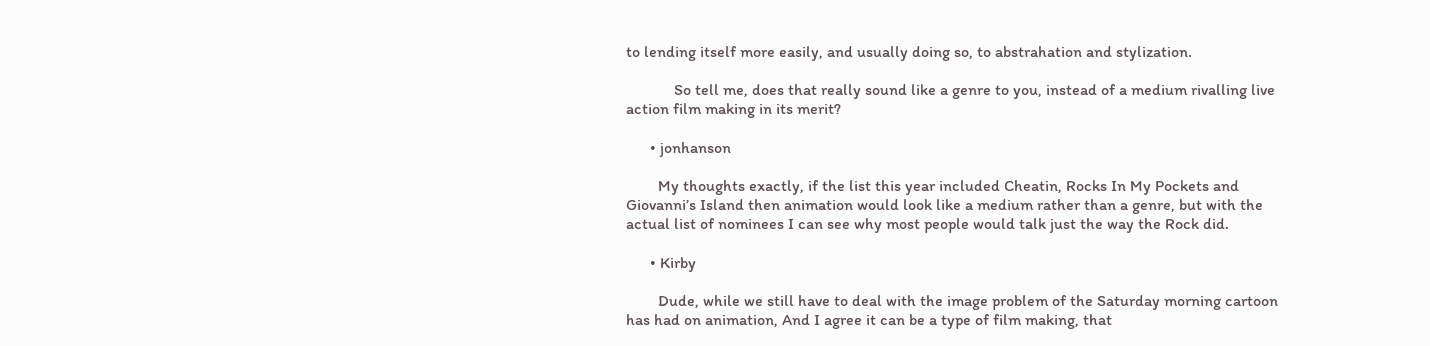to lending itself more easily, and usually doing so, to abstrahation and stylization.

            So tell me, does that really sound like a genre to you, instead of a medium rivalling live action film making in its merit?

      • jonhanson

        My thoughts exactly, if the list this year included Cheatin, Rocks In My Pockets and Giovanni’s Island then animation would look like a medium rather than a genre, but with the actual list of nominees I can see why most people would talk just the way the Rock did.

      • Kirby

        Dude, while we still have to deal with the image problem of the Saturday morning cartoon has had on animation, And I agree it can be a type of film making, that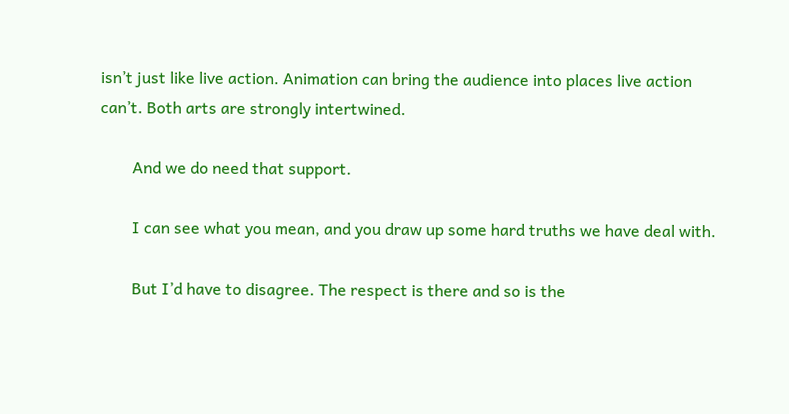isn’t just like live action. Animation can bring the audience into places live action can’t. Both arts are strongly intertwined.

        And we do need that support.

        I can see what you mean, and you draw up some hard truths we have deal with.

        But I’d have to disagree. The respect is there and so is the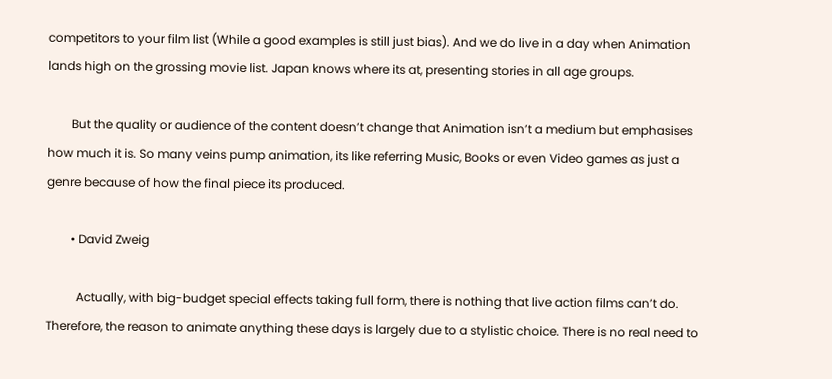competitors to your film list (While a good examples is still just bias). And we do live in a day when Animation lands high on the grossing movie list. Japan knows where its at, presenting stories in all age groups.

        But the quality or audience of the content doesn’t change that Animation isn’t a medium but emphasises how much it is. So many veins pump animation, its like referring Music, Books or even Video games as just a genre because of how the final piece its produced.

        • David Zweig

          Actually, with big-budget special effects taking full form, there is nothing that live action films can’t do. Therefore, the reason to animate anything these days is largely due to a stylistic choice. There is no real need to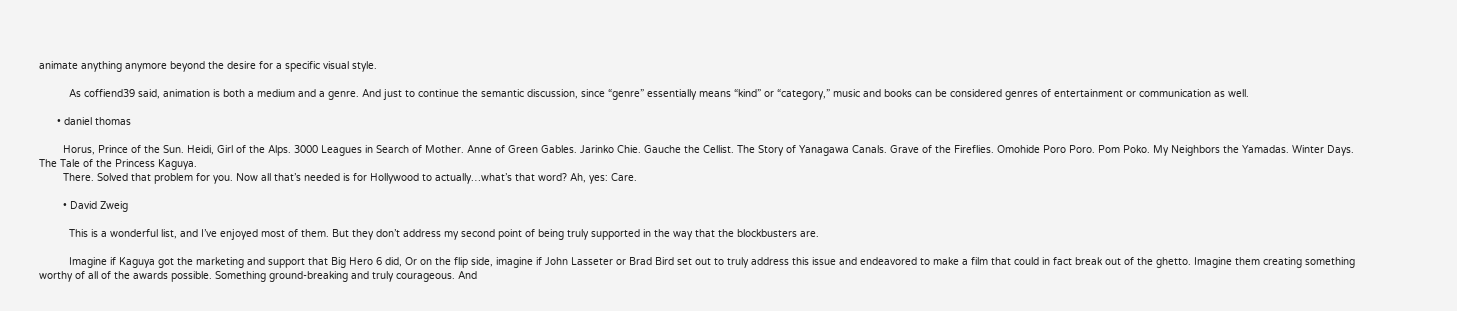animate anything anymore beyond the desire for a specific visual style.

          As coffiend39 said, animation is both a medium and a genre. And just to continue the semantic discussion, since “genre” essentially means “kind” or “category,” music and books can be considered genres of entertainment or communication as well.

      • daniel thomas

        Horus, Prince of the Sun. Heidi, Girl of the Alps. 3000 Leagues in Search of Mother. Anne of Green Gables. Jarinko Chie. Gauche the Cellist. The Story of Yanagawa Canals. Grave of the Fireflies. Omohide Poro Poro. Pom Poko. My Neighbors the Yamadas. Winter Days. The Tale of the Princess Kaguya.
        There. Solved that problem for you. Now all that’s needed is for Hollywood to actually…what’s that word? Ah, yes: Care.

        • David Zweig

          This is a wonderful list, and I’ve enjoyed most of them. But they don’t address my second point of being truly supported in the way that the blockbusters are.

          Imagine if Kaguya got the marketing and support that Big Hero 6 did, Or on the flip side, imagine if John Lasseter or Brad Bird set out to truly address this issue and endeavored to make a film that could in fact break out of the ghetto. Imagine them creating something worthy of all of the awards possible. Something ground-breaking and truly courageous. And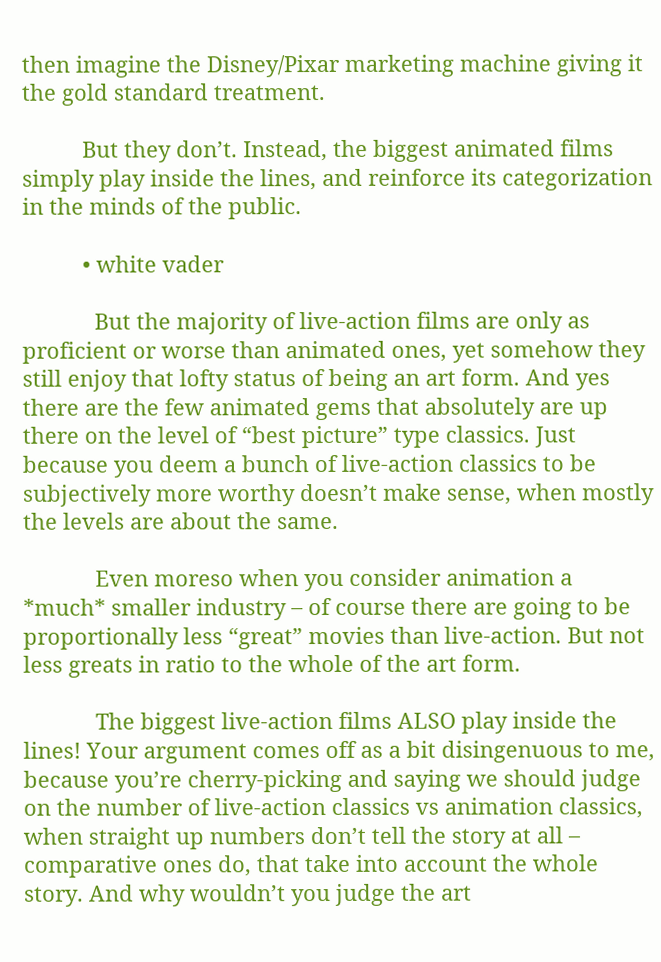then imagine the Disney/Pixar marketing machine giving it the gold standard treatment.

          But they don’t. Instead, the biggest animated films simply play inside the lines, and reinforce its categorization in the minds of the public.

          • white vader

            But the majority of live-action films are only as proficient or worse than animated ones, yet somehow they still enjoy that lofty status of being an art form. And yes there are the few animated gems that absolutely are up there on the level of “best picture” type classics. Just because you deem a bunch of live-action classics to be subjectively more worthy doesn’t make sense, when mostly the levels are about the same.

            Even moreso when you consider animation a *much* smaller industry – of course there are going to be proportionally less “great” movies than live-action. But not less greats in ratio to the whole of the art form.

            The biggest live-action films ALSO play inside the lines! Your argument comes off as a bit disingenuous to me, because you’re cherry-picking and saying we should judge on the number of live-action classics vs animation classics, when straight up numbers don’t tell the story at all – comparative ones do, that take into account the whole story. And why wouldn’t you judge the art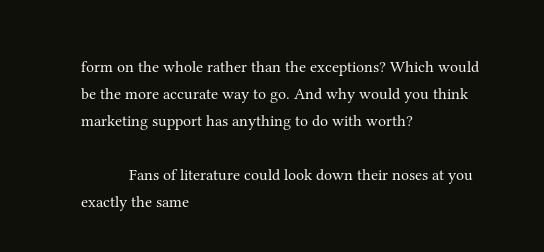form on the whole rather than the exceptions? Which would be the more accurate way to go. And why would you think marketing support has anything to do with worth?

            Fans of literature could look down their noses at you exactly the same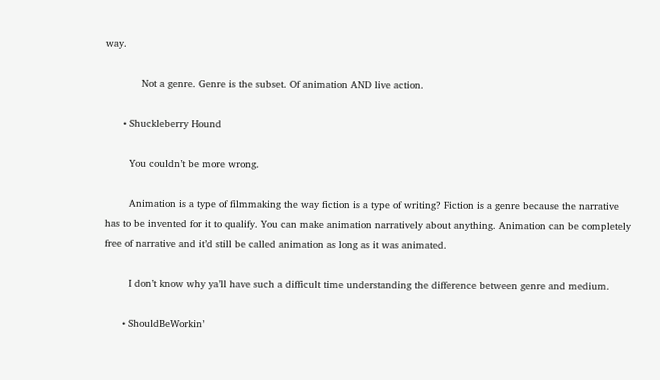way.

            Not a genre. Genre is the subset. Of animation AND live action.

      • Shuckleberry Hound

        You couldn’t be more wrong.

        Animation is a type of filmmaking the way fiction is a type of writing? Fiction is a genre because the narrative has to be invented for it to qualify. You can make animation narratively about anything. Animation can be completely free of narrative and it’d still be called animation as long as it was animated.

        I don’t know why ya’ll have such a difficult time understanding the difference between genre and medium.

      • ShouldBeWorkin’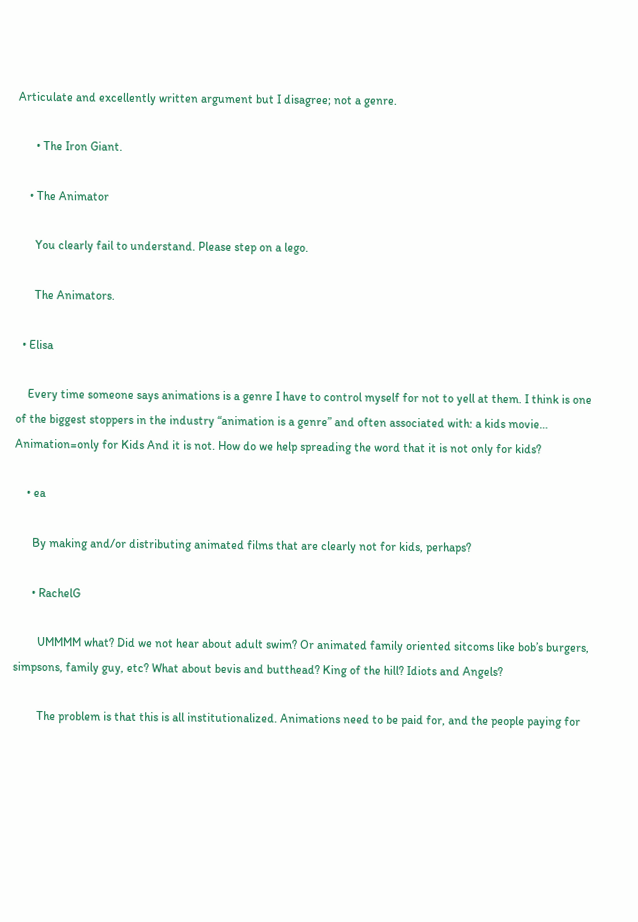Articulate and excellently written argument but I disagree; not a genre.

      • The Iron Giant.

    • The Animator

      You clearly fail to understand. Please step on a lego.

      The Animators.

  • Elisa

    Every time someone says animations is a genre I have to control myself for not to yell at them. I think is one of the biggest stoppers in the industry “animation is a genre” and often associated with: a kids movie… Animation=only for Kids And it is not. How do we help spreading the word that it is not only for kids?

    • ea

      By making and/or distributing animated films that are clearly not for kids, perhaps?

      • RachelG

        UMMMM what? Did we not hear about adult swim? Or animated family oriented sitcoms like bob’s burgers, simpsons, family guy, etc? What about bevis and butthead? King of the hill? Idiots and Angels?

        The problem is that this is all institutionalized. Animations need to be paid for, and the people paying for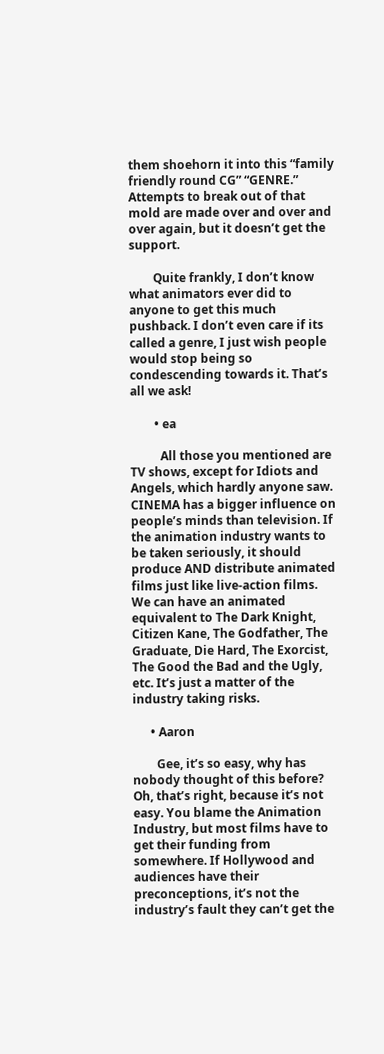them shoehorn it into this “family friendly round CG” “GENRE.” Attempts to break out of that mold are made over and over and over again, but it doesn’t get the support.

        Quite frankly, I don’t know what animators ever did to anyone to get this much pushback. I don’t even care if its called a genre, I just wish people would stop being so condescending towards it. That’s all we ask!

        • ea

          All those you mentioned are TV shows, except for Idiots and Angels, which hardly anyone saw. CINEMA has a bigger influence on people’s minds than television. If the animation industry wants to be taken seriously, it should produce AND distribute animated films just like live-action films. We can have an animated equivalent to The Dark Knight, Citizen Kane, The Godfather, The Graduate, Die Hard, The Exorcist, The Good the Bad and the Ugly, etc. It’s just a matter of the industry taking risks.

      • Aaron

        Gee, it’s so easy, why has nobody thought of this before? Oh, that’s right, because it’s not easy. You blame the Animation Industry, but most films have to get their funding from somewhere. If Hollywood and audiences have their preconceptions, it’s not the industry’s fault they can’t get the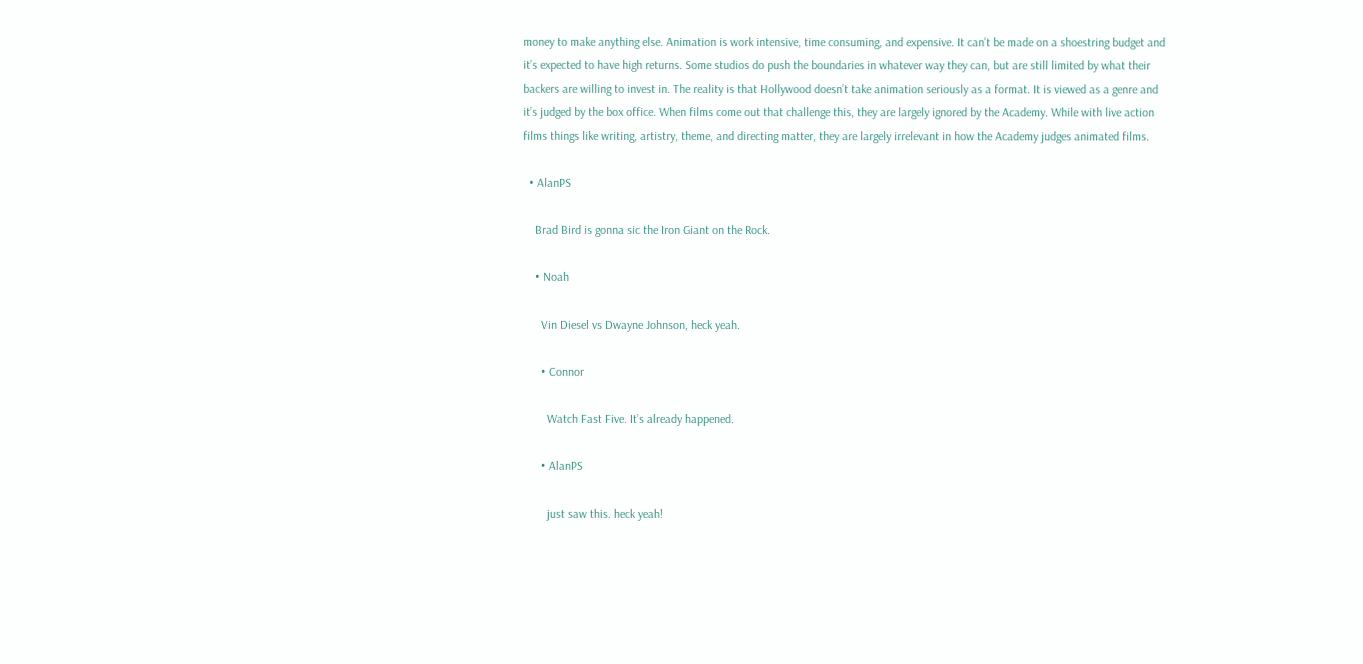money to make anything else. Animation is work intensive, time consuming, and expensive. It can’t be made on a shoestring budget and it’s expected to have high returns. Some studios do push the boundaries in whatever way they can, but are still limited by what their backers are willing to invest in. The reality is that Hollywood doesn’t take animation seriously as a format. It is viewed as a genre and it’s judged by the box office. When films come out that challenge this, they are largely ignored by the Academy. While with live action films things like writing, artistry, theme, and directing matter, they are largely irrelevant in how the Academy judges animated films.

  • AlanPS

    Brad Bird is gonna sic the Iron Giant on the Rock.

    • Noah

      Vin Diesel vs Dwayne Johnson, heck yeah.

      • Connor

        Watch Fast Five. It’s already happened.

      • AlanPS

        just saw this. heck yeah!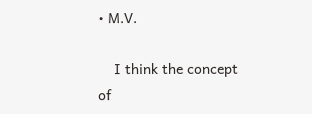• M.V.

    I think the concept of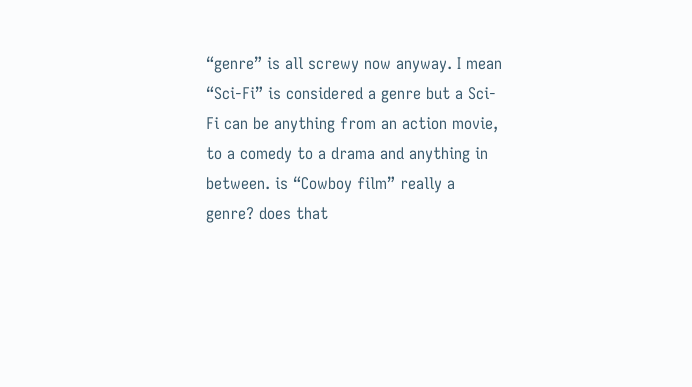“genre” is all screwy now anyway. I mean “Sci-Fi” is considered a genre but a Sci-Fi can be anything from an action movie, to a comedy to a drama and anything in between. is “Cowboy film” really a genre? does that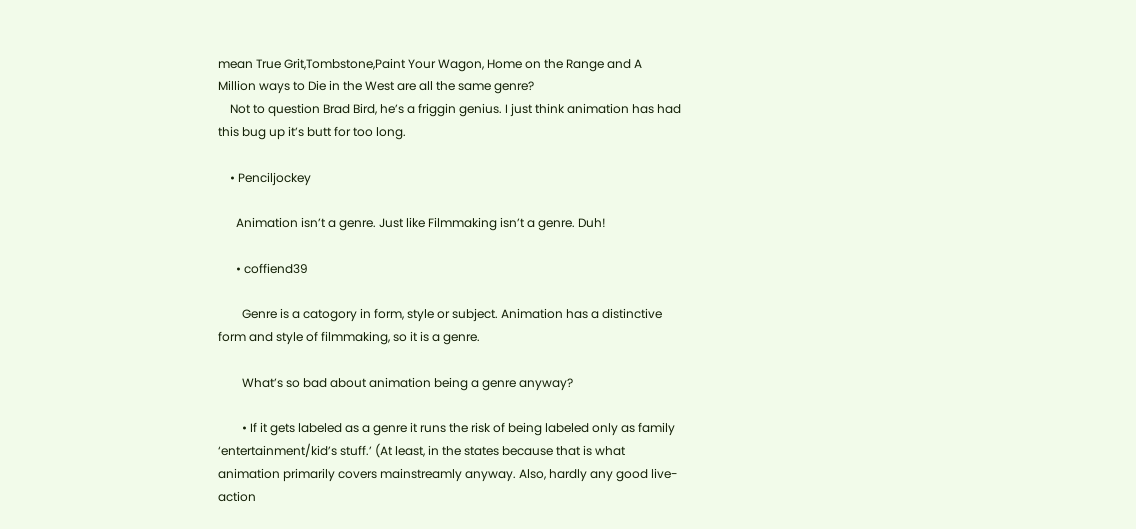mean True Grit,Tombstone,Paint Your Wagon, Home on the Range and A Million ways to Die in the West are all the same genre?
    Not to question Brad Bird, he’s a friggin genius. I just think animation has had this bug up it’s butt for too long.

    • Penciljockey

      Animation isn’t a genre. Just like Filmmaking isn’t a genre. Duh!

      • coffiend39

        Genre is a catogory in form, style or subject. Animation has a distinctive form and style of filmmaking, so it is a genre.

        What’s so bad about animation being a genre anyway?

        • If it gets labeled as a genre it runs the risk of being labeled only as family ‘entertainment/kid’s stuff.’ (At least, in the states because that is what animation primarily covers mainstreamly anyway. Also, hardly any good live-action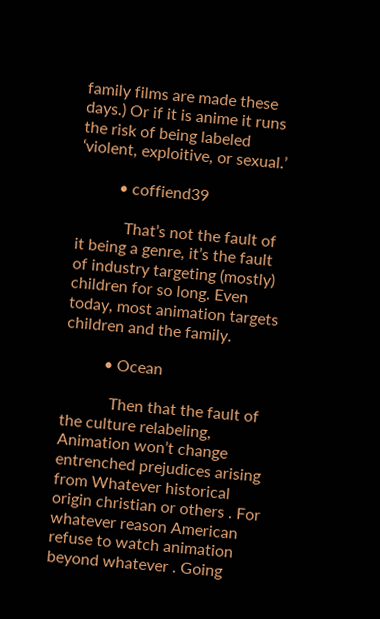family films are made these days.) Or if it is anime it runs the risk of being labeled ‘violent, exploitive, or sexual.’

          • coffiend39

            That’s not the fault of it being a genre, it’s the fault of industry targeting (mostly) children for so long. Even today, most animation targets children and the family.

          • Ocean

            Then that the fault of the culture relabeling, Animation won’t change entrenched prejudices arising from Whatever historical origin christian or others . For whatever reason American refuse to watch animation beyond whatever . Going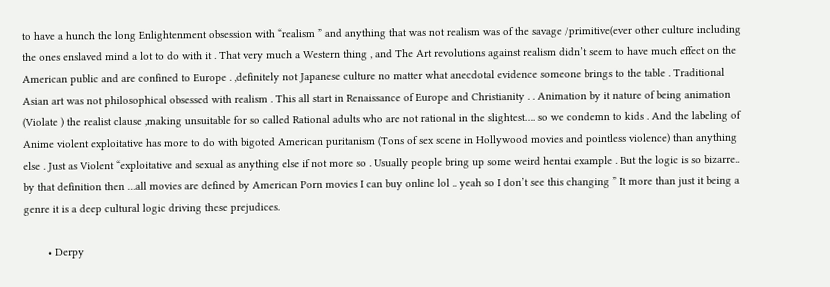to have a hunch the long Enlightenment obsession with “realism ” and anything that was not realism was of the savage /primitive(ever other culture including the ones enslaved mind a lot to do with it . That very much a Western thing , and The Art revolutions against realism didn’t seem to have much effect on the American public and are confined to Europe . ,definitely not Japanese culture no matter what anecdotal evidence someone brings to the table . Traditional Asian art was not philosophical obsessed with realism . This all start in Renaissance of Europe and Christianity . . Animation by it nature of being animation (Violate ) the realist clause ,making unsuitable for so called Rational adults who are not rational in the slightest…. so we condemn to kids . And the labeling of Anime violent exploitative has more to do with bigoted American puritanism (Tons of sex scene in Hollywood movies and pointless violence) than anything else . Just as Violent “exploitative and sexual as anything else if not more so . Usually people bring up some weird hentai example . But the logic is so bizarre.. by that definition then …all movies are defined by American Porn movies I can buy online lol .. yeah so I don’t see this changing ” It more than just it being a genre it is a deep cultural logic driving these prejudices.

        • Derpy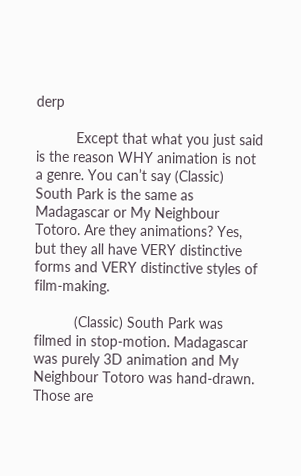derp

          Except that what you just said is the reason WHY animation is not a genre. You can’t say (Classic) South Park is the same as Madagascar or My Neighbour Totoro. Are they animations? Yes, but they all have VERY distinctive forms and VERY distinctive styles of film-making.

          (Classic) South Park was filmed in stop-motion. Madagascar was purely 3D animation and My Neighbour Totoro was hand-drawn. Those are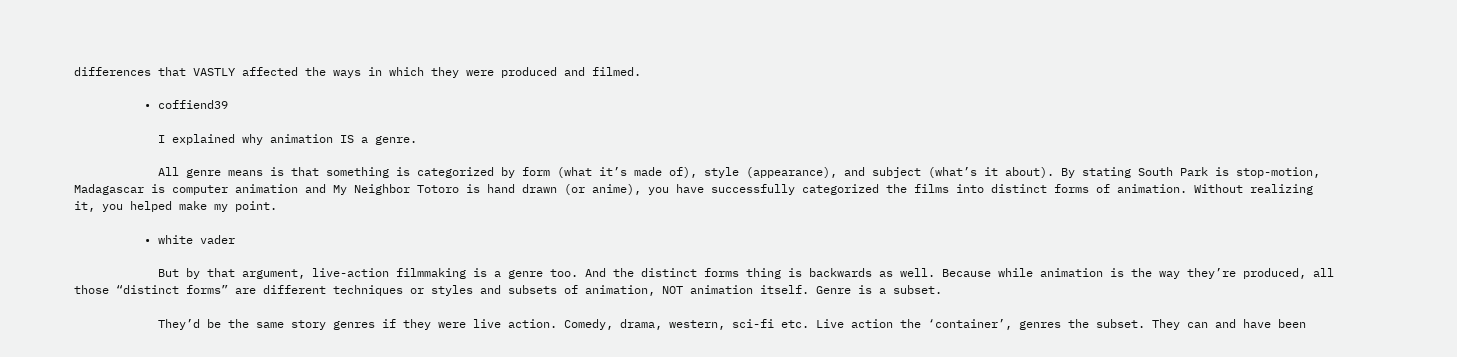differences that VASTLY affected the ways in which they were produced and filmed.

          • coffiend39

            I explained why animation IS a genre.

            All genre means is that something is categorized by form (what it’s made of), style (appearance), and subject (what’s it about). By stating South Park is stop-motion, Madagascar is computer animation and My Neighbor Totoro is hand drawn (or anime), you have successfully categorized the films into distinct forms of animation. Without realizing it, you helped make my point.

          • white vader

            But by that argument, live-action filmmaking is a genre too. And the distinct forms thing is backwards as well. Because while animation is the way they’re produced, all those “distinct forms” are different techniques or styles and subsets of animation, NOT animation itself. Genre is a subset.

            They’d be the same story genres if they were live action. Comedy, drama, western, sci-fi etc. Live action the ‘container’, genres the subset. They can and have been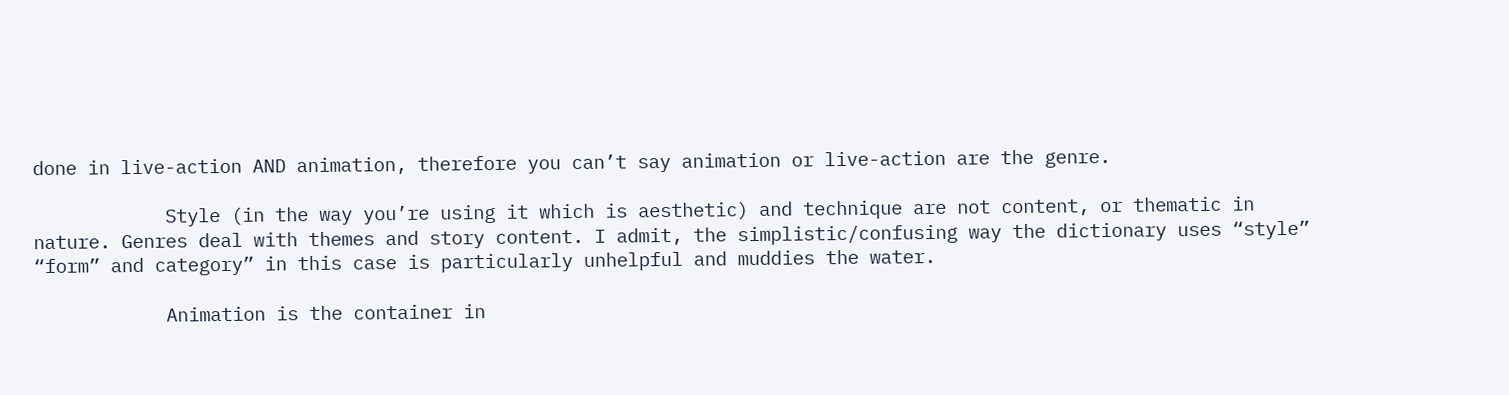done in live-action AND animation, therefore you can’t say animation or live-action are the genre.

            Style (in the way you’re using it which is aesthetic) and technique are not content, or thematic in nature. Genres deal with themes and story content. I admit, the simplistic/confusing way the dictionary uses “style” “form” and category” in this case is particularly unhelpful and muddies the water.

            Animation is the container in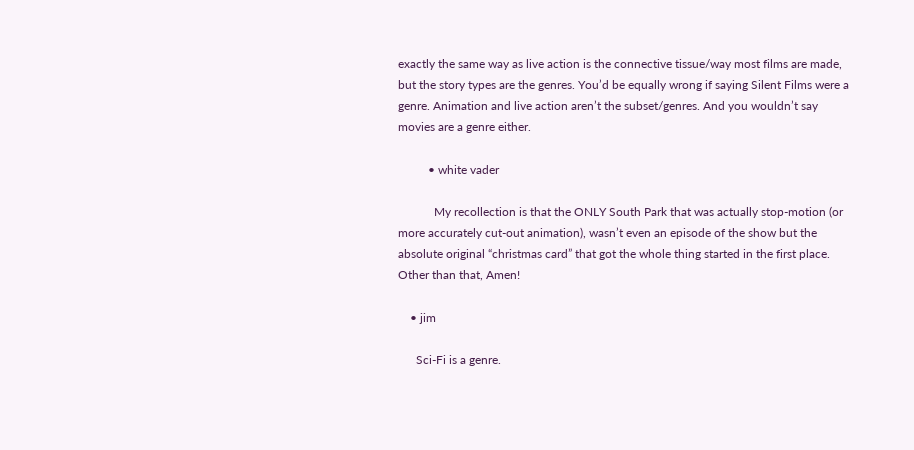exactly the same way as live action is the connective tissue/way most films are made, but the story types are the genres. You’d be equally wrong if saying Silent Films were a genre. Animation and live action aren’t the subset/genres. And you wouldn’t say movies are a genre either.

          • white vader

            My recollection is that the ONLY South Park that was actually stop-motion (or more accurately cut-out animation), wasn’t even an episode of the show but the absolute original “christmas card” that got the whole thing started in the first place. Other than that, Amen!

    • jim

      Sci-Fi is a genre.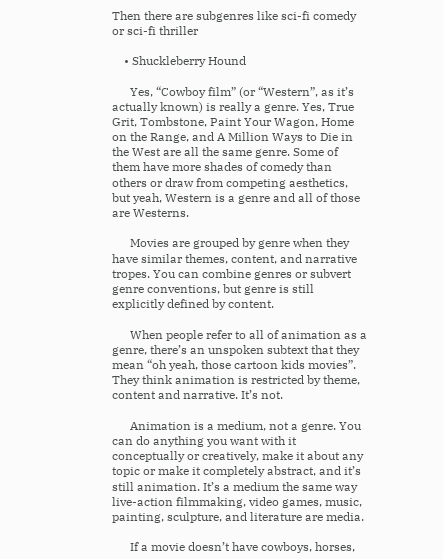Then there are subgenres like sci-fi comedy or sci-fi thriller

    • Shuckleberry Hound

      Yes, “Cowboy film” (or “Western”, as it’s actually known) is really a genre. Yes, True Grit, Tombstone, Paint Your Wagon, Home on the Range, and A Million Ways to Die in the West are all the same genre. Some of them have more shades of comedy than others or draw from competing aesthetics, but yeah, Western is a genre and all of those are Westerns.

      Movies are grouped by genre when they have similar themes, content, and narrative tropes. You can combine genres or subvert genre conventions, but genre is still explicitly defined by content.

      When people refer to all of animation as a genre, there’s an unspoken subtext that they mean “oh yeah, those cartoon kids movies”. They think animation is restricted by theme, content and narrative. It’s not.

      Animation is a medium, not a genre. You can do anything you want with it conceptually or creatively, make it about any topic or make it completely abstract, and it’s still animation. It’s a medium the same way live-action filmmaking, video games, music, painting, sculpture, and literature are media.

      If a movie doesn’t have cowboys, horses,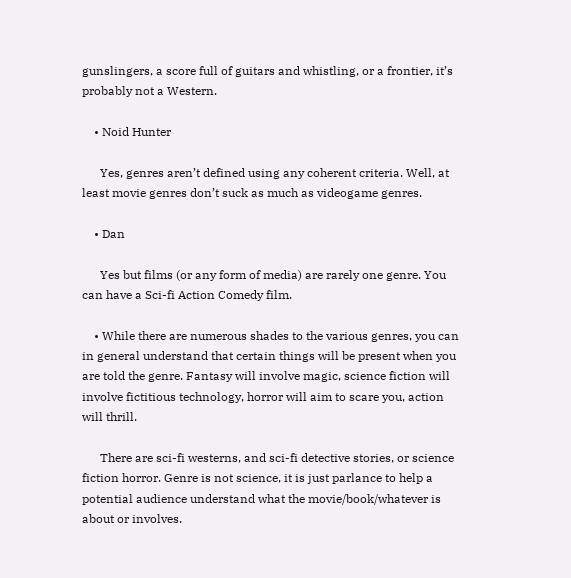gunslingers, a score full of guitars and whistling, or a frontier, it’s probably not a Western.

    • Noid Hunter

      Yes, genres aren’t defined using any coherent criteria. Well, at least movie genres don’t suck as much as videogame genres.

    • Dan

      Yes but films (or any form of media) are rarely one genre. You can have a Sci-fi Action Comedy film.

    • While there are numerous shades to the various genres, you can in general understand that certain things will be present when you are told the genre. Fantasy will involve magic, science fiction will involve fictitious technology, horror will aim to scare you, action will thrill.

      There are sci-fi westerns, and sci-fi detective stories, or science fiction horror. Genre is not science, it is just parlance to help a potential audience understand what the movie/book/whatever is about or involves.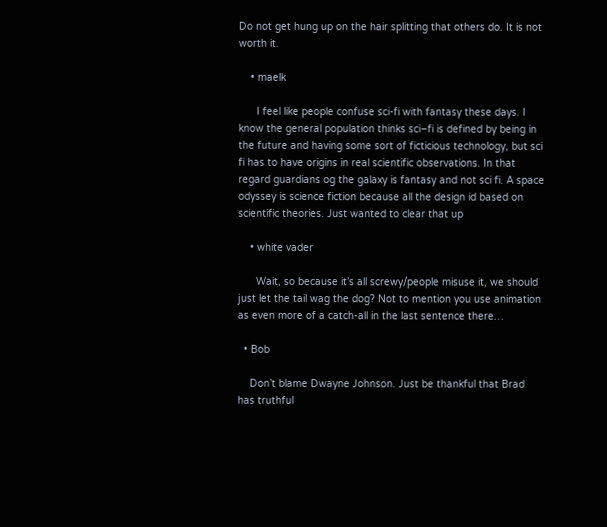Do not get hung up on the hair splitting that others do. It is not worth it.

    • maelk

      I feel like people confuse sci-fi with fantasy these days. I know the general population thinks sci–fi is defined by being in the future and having some sort of ficticious technology, but sci fi has to have origins in real scientific observations. In that regard guardians og the galaxy is fantasy and not sci fi. A space odyssey is science fiction because all the design id based on scientific theories. Just wanted to clear that up

    • white vader

      Wait, so because it’s all screwy/people misuse it, we should just let the tail wag the dog? Not to mention you use animation as even more of a catch-all in the last sentence there…

  • Bob

    Don’t blame Dwayne Johnson. Just be thankful that Brad has truthful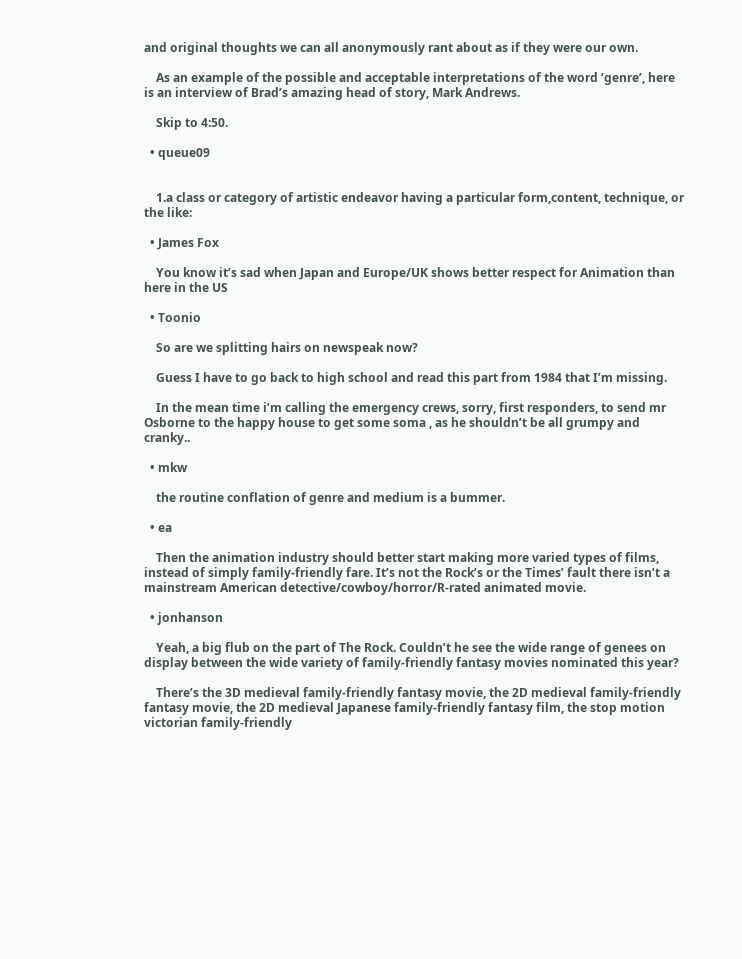and original thoughts we can all anonymously rant about as if they were our own.

    As an example of the possible and acceptable interpretations of the word ‘genre’, here is an interview of Brad’s amazing head of story, Mark Andrews.

    Skip to 4:50.

  • queue09


    1.a class or category of artistic endeavor having a particular form,content, technique, or the like:

  • James Fox

    You know it’s sad when Japan and Europe/UK shows better respect for Animation than here in the US

  • Toonio

    So are we splitting hairs on newspeak now?

    Guess I have to go back to high school and read this part from 1984 that I’m missing.

    In the mean time i’m calling the emergency crews, sorry, first responders, to send mr Osborne to the happy house to get some soma , as he shouldn’t be all grumpy and cranky..

  • mkw

    the routine conflation of genre and medium is a bummer.

  • ea

    Then the animation industry should better start making more varied types of films, instead of simply family-friendly fare. It’s not the Rock’s or the Times’ fault there isn’t a mainstream American detective/cowboy/horror/R-rated animated movie.

  • jonhanson

    Yeah, a big flub on the part of The Rock. Couldn’t he see the wide range of genees on display between the wide variety of family-friendly fantasy movies nominated this year?

    There’s the 3D medieval family-friendly fantasy movie, the 2D medieval family-friendly fantasy movie, the 2D medieval Japanese family-friendly fantasy film, the stop motion victorian family-friendly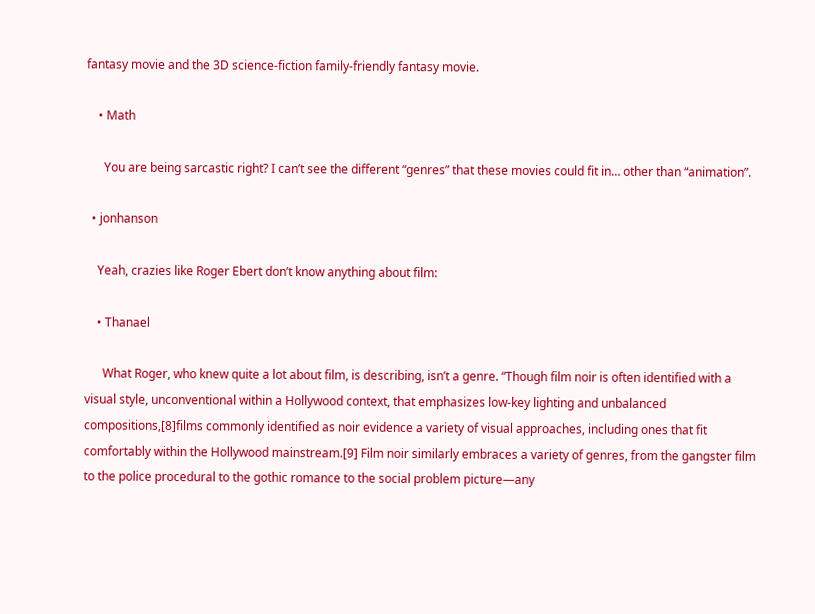fantasy movie and the 3D science-fiction family-friendly fantasy movie.

    • Math

      You are being sarcastic right? I can’t see the different “genres” that these movies could fit in… other than “animation”.

  • jonhanson

    Yeah, crazies like Roger Ebert don’t know anything about film:

    • Thanael

      What Roger, who knew quite a lot about film, is describing, isn’t a genre. “Though film noir is often identified with a visual style, unconventional within a Hollywood context, that emphasizes low-key lighting and unbalanced compositions,[8]films commonly identified as noir evidence a variety of visual approaches, including ones that fit comfortably within the Hollywood mainstream.[9] Film noir similarly embraces a variety of genres, from the gangster film to the police procedural to the gothic romance to the social problem picture—any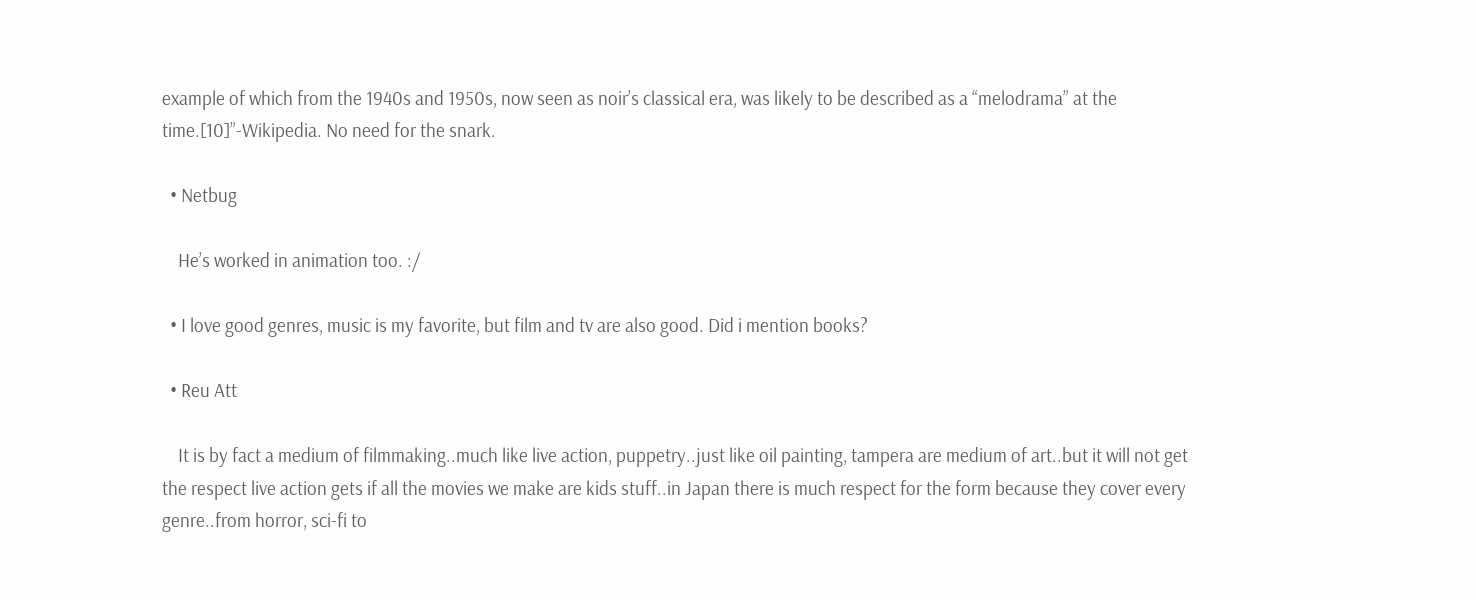example of which from the 1940s and 1950s, now seen as noir’s classical era, was likely to be described as a “melodrama” at the time.[10]”-Wikipedia. No need for the snark.

  • Netbug

    He’s worked in animation too. :/

  • I love good genres, music is my favorite, but film and tv are also good. Did i mention books?

  • Reu Att

    It is by fact a medium of filmmaking..much like live action, puppetry..just like oil painting, tampera are medium of art..but it will not get the respect live action gets if all the movies we make are kids stuff..in Japan there is much respect for the form because they cover every genre..from horror, sci-fi to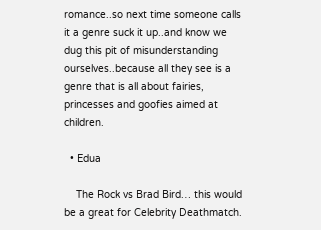romance..so next time someone calls it a genre suck it up..and know we dug this pit of misunderstanding ourselves..because all they see is a genre that is all about fairies, princesses and goofies aimed at children.

  • Edua

    The Rock vs Brad Bird… this would be a great for Celebrity Deathmatch.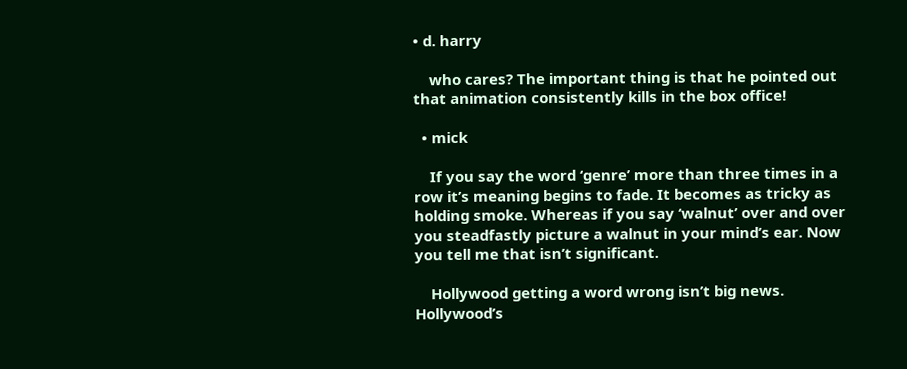• d. harry

    who cares? The important thing is that he pointed out that animation consistently kills in the box office!

  • mick

    If you say the word ‘genre’ more than three times in a row it’s meaning begins to fade. It becomes as tricky as holding smoke. Whereas if you say ‘walnut’ over and over you steadfastly picture a walnut in your mind’s ear. Now you tell me that isn’t significant.

    Hollywood getting a word wrong isn’t big news. Hollywood’s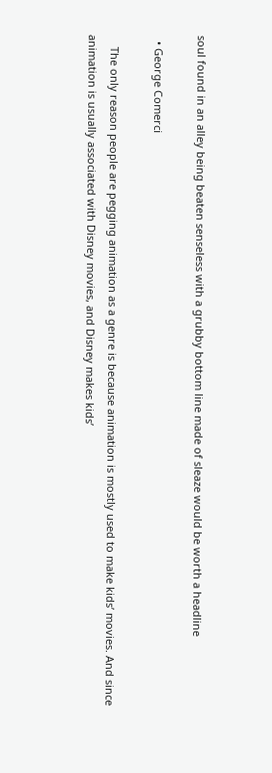soul found in an alley being beaten senseless with a grubby bottom line made of sleaze would be worth a headline

  • George Comerci

    The only reason people are pegging animation as a genre is because animation is mostly used to make kids’ movies. And since animation is usually associated with Disney movies, and Disney makes kids’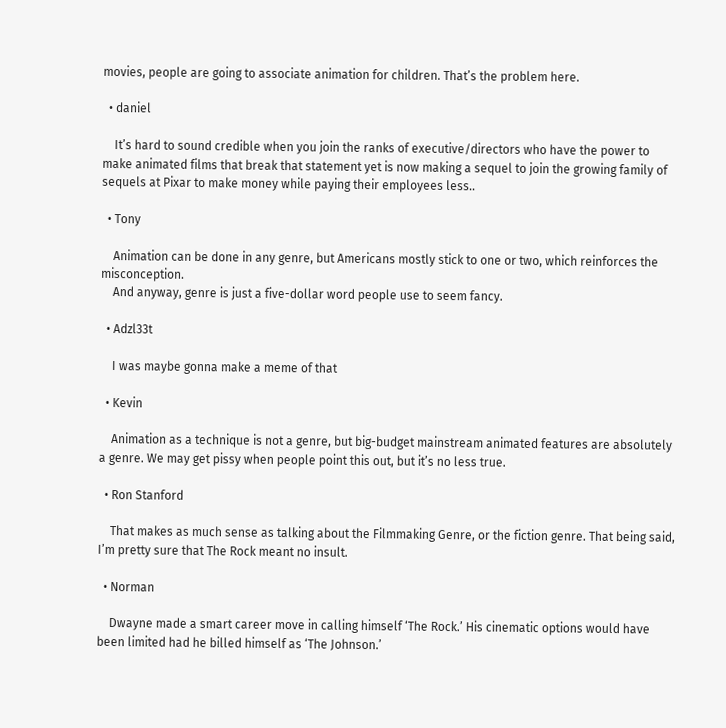movies, people are going to associate animation for children. That’s the problem here.

  • daniel

    It’s hard to sound credible when you join the ranks of executive/directors who have the power to make animated films that break that statement yet is now making a sequel to join the growing family of sequels at Pixar to make money while paying their employees less..

  • Tony

    Animation can be done in any genre, but Americans mostly stick to one or two, which reinforces the misconception.
    And anyway, genre is just a five-dollar word people use to seem fancy.

  • Adzl33t

    I was maybe gonna make a meme of that

  • Kevin

    Animation as a technique is not a genre, but big-budget mainstream animated features are absolutely a genre. We may get pissy when people point this out, but it’s no less true.

  • Ron Stanford

    That makes as much sense as talking about the Filmmaking Genre, or the fiction genre. That being said, I’m pretty sure that The Rock meant no insult.

  • Norman

    Dwayne made a smart career move in calling himself ‘The Rock.’ His cinematic options would have been limited had he billed himself as ‘The Johnson.’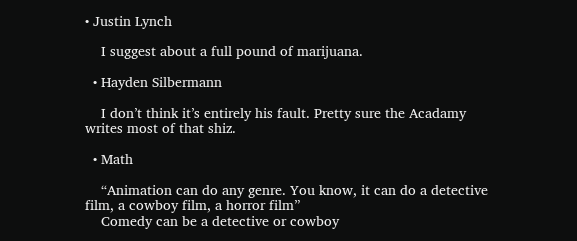• Justin Lynch

    I suggest about a full pound of marijuana.

  • Hayden Silbermann

    I don’t think it’s entirely his fault. Pretty sure the Acadamy writes most of that shiz.

  • Math

    “Animation can do any genre. You know, it can do a detective film, a cowboy film, a horror film”
    Comedy can be a detective or cowboy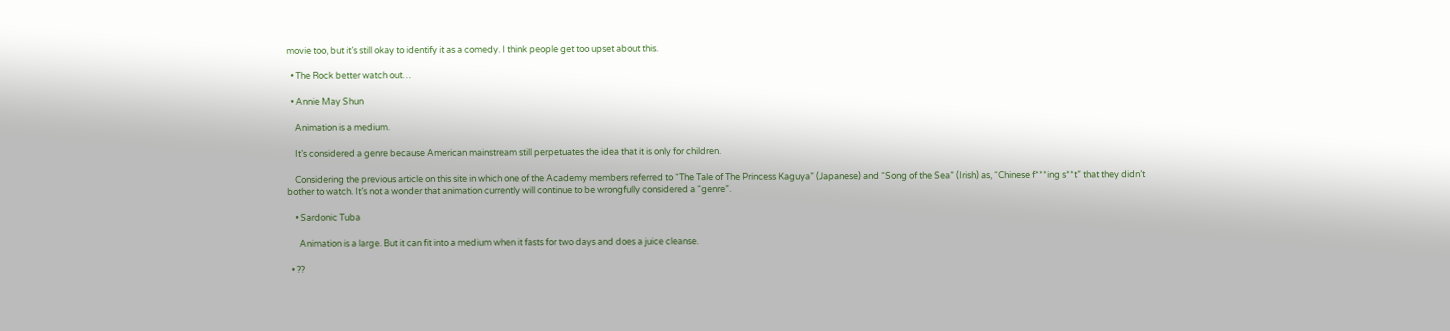movie too, but it’s still okay to identify it as a comedy. I think people get too upset about this.

  • The Rock better watch out…

  • Annie May Shun

    Animation is a medium.

    It’s considered a genre because American mainstream still perpetuates the idea that it is only for children.

    Considering the previous article on this site in which one of the Academy members referred to “The Tale of The Princess Kaguya” (Japanese) and “Song of the Sea” (Irish) as, “Chinese f***ing s**t” that they didn’t bother to watch. It’s not a wonder that animation currently will continue to be wrongfully considered a “genre”.

    • Sardonic Tuba

      Animation is a large. But it can fit into a medium when it fasts for two days and does a juice cleanse.

  • ??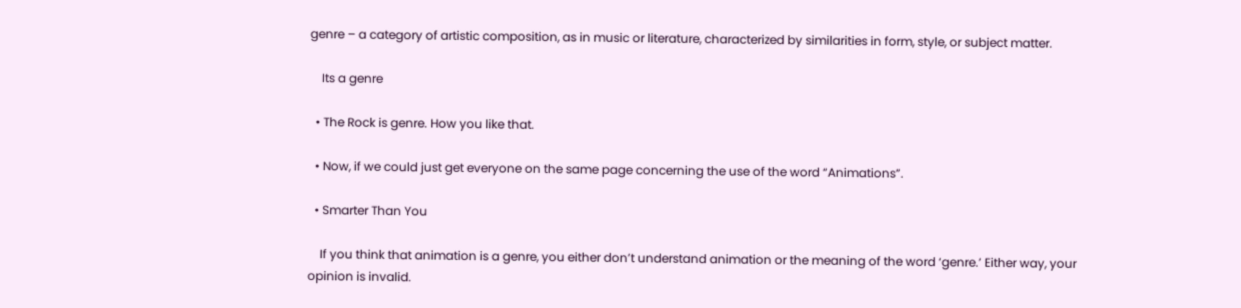genre – a category of artistic composition, as in music or literature, characterized by similarities in form, style, or subject matter.

    Its a genre

  • The Rock is genre. How you like that.

  • Now, if we could just get everyone on the same page concerning the use of the word “Animations”.

  • Smarter Than You

    If you think that animation is a genre, you either don’t understand animation or the meaning of the word ‘genre.’ Either way, your opinion is invalid.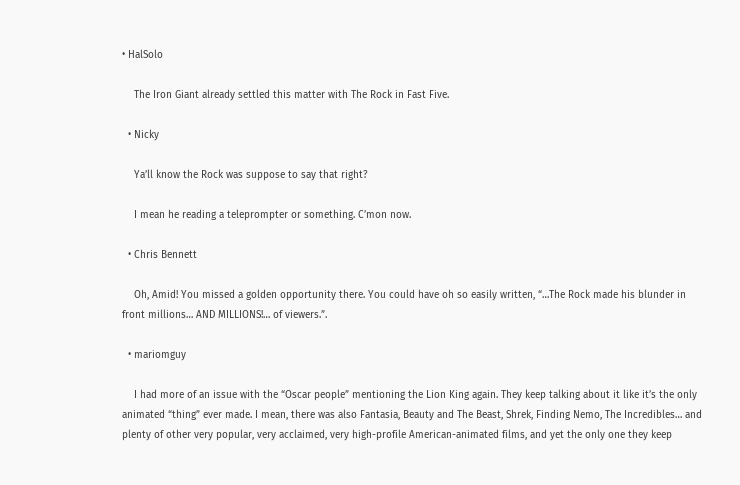• HalSolo

    The Iron Giant already settled this matter with The Rock in Fast Five.

  • Nicky

    Ya’ll know the Rock was suppose to say that right?

    I mean he reading a teleprompter or something. C’mon now.

  • Chris Bennett

    Oh, Amid! You missed a golden opportunity there. You could have oh so easily written, “…The Rock made his blunder in front millions… AND MILLIONS!… of viewers.”.

  • mariomguy

    I had more of an issue with the “Oscar people” mentioning the Lion King again. They keep talking about it like it’s the only animated “thing” ever made. I mean, there was also Fantasia, Beauty and The Beast, Shrek, Finding Nemo, The Incredibles… and plenty of other very popular, very acclaimed, very high-profile American-animated films, and yet the only one they keep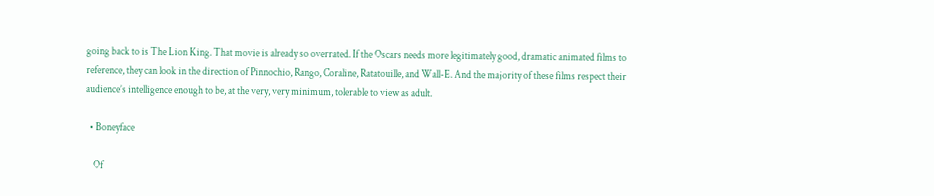going back to is The Lion King. That movie is already so overrated. If the Oscars needs more legitimately good, dramatic animated films to reference, they can look in the direction of Pinnochio, Rango, Coraline, Ratatouille, and Wall-E. And the majority of these films respect their audience’s intelligence enough to be, at the very, very minimum, tolerable to view as adult.

  • Boneyface

    Of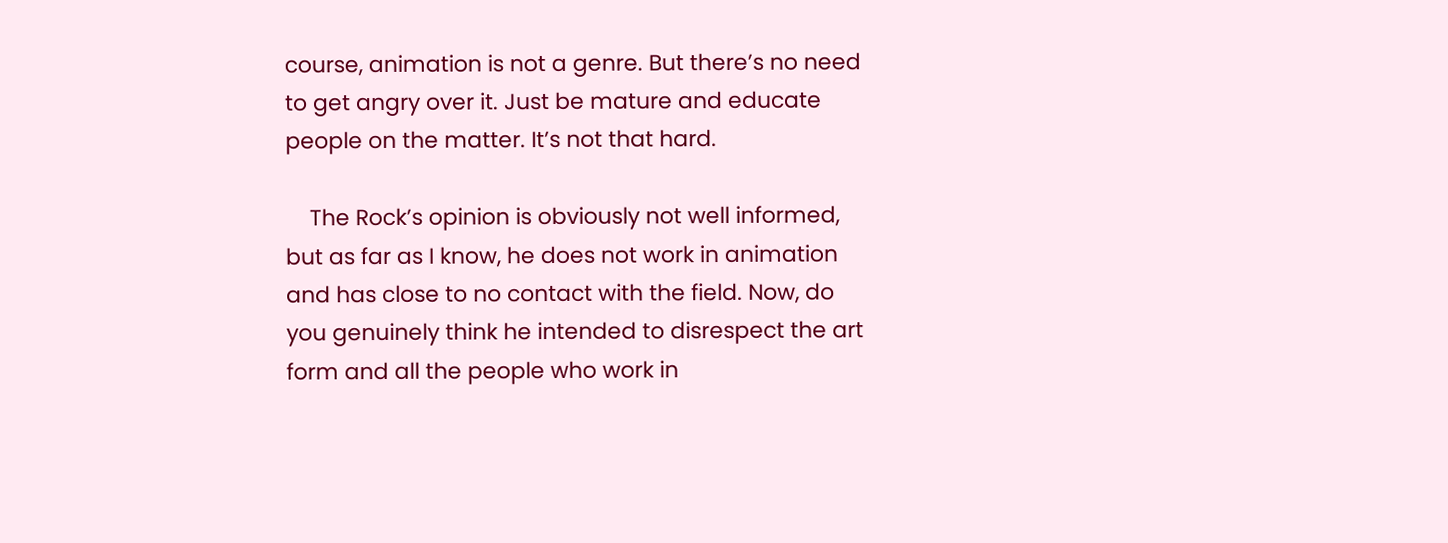course, animation is not a genre. But there’s no need to get angry over it. Just be mature and educate people on the matter. It’s not that hard.

    The Rock’s opinion is obviously not well informed, but as far as I know, he does not work in animation and has close to no contact with the field. Now, do you genuinely think he intended to disrespect the art form and all the people who work in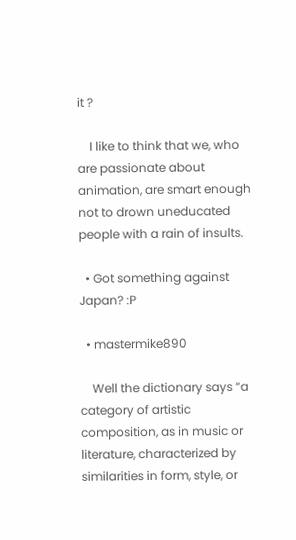it ?

    I like to think that we, who are passionate about animation, are smart enough not to drown uneducated people with a rain of insults.

  • Got something against Japan? :P

  • mastermike890

    Well the dictionary says “a category of artistic composition, as in music or literature, characterized by similarities in form, style, or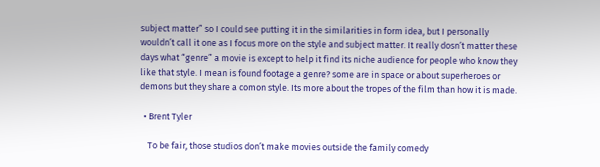subject matter” so I could see putting it in the similarities in form idea, but I personally wouldn’t call it one as I focus more on the style and subject matter. It really dosn’t matter these days what “genre” a movie is except to help it find its niche audience for people who know they like that style. I mean is found footage a genre? some are in space or about superheroes or demons but they share a comon style. Its more about the tropes of the film than how it is made.

  • Brent Tyler

    To be fair, those studios don’t make movies outside the family comedy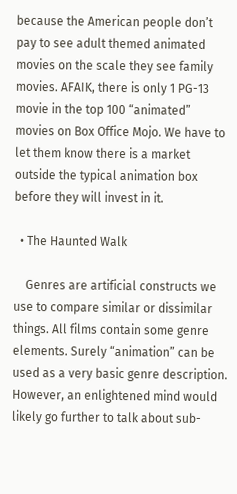because the American people don’t pay to see adult themed animated movies on the scale they see family movies. AFAIK, there is only 1 PG-13 movie in the top 100 “animated” movies on Box Office Mojo. We have to let them know there is a market outside the typical animation box before they will invest in it.

  • The Haunted Walk

    Genres are artificial constructs we use to compare similar or dissimilar things. All films contain some genre elements. Surely “animation” can be used as a very basic genre description. However, an enlightened mind would likely go further to talk about sub-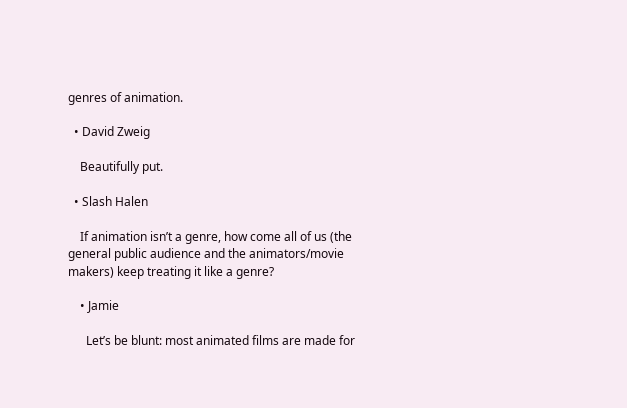genres of animation.

  • David Zweig

    Beautifully put.

  • Slash Halen

    If animation isn’t a genre, how come all of us (the general public audience and the animators/movie makers) keep treating it like a genre?

    • Jamie

      Let’s be blunt: most animated films are made for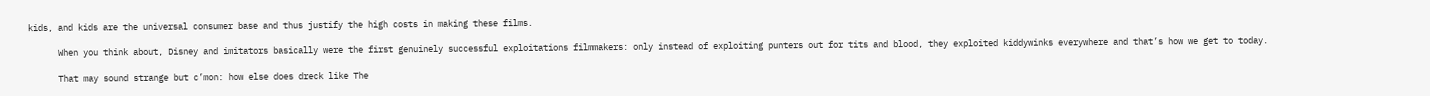kids, and kids are the universal consumer base and thus justify the high costs in making these films.

      When you think about, Disney and imitators basically were the first genuinely successful exploitations filmmakers: only instead of exploiting punters out for tits and blood, they exploited kiddywinks everywhere and that’s how we get to today.

      That may sound strange but c’mon: how else does dreck like The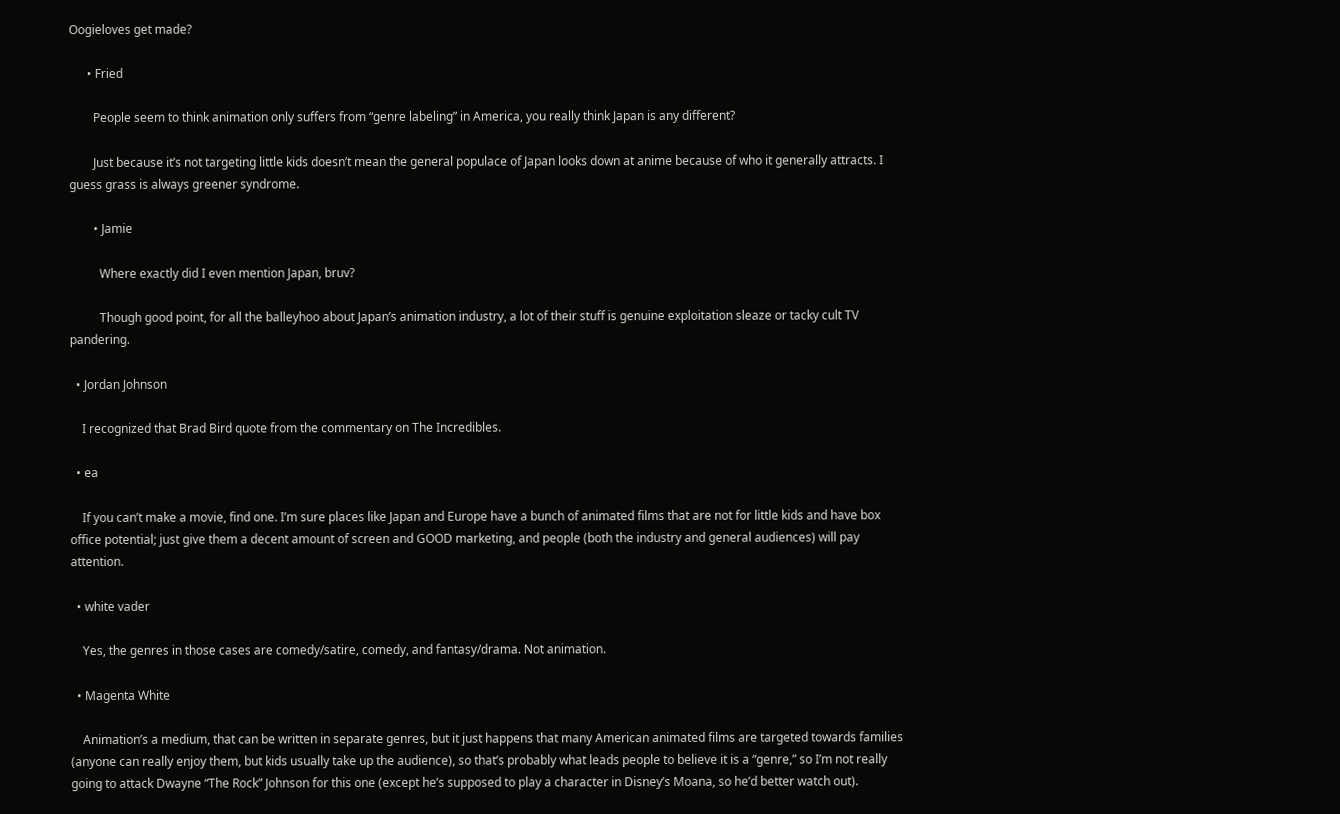Oogieloves get made?

      • Fried

        People seem to think animation only suffers from “genre labeling” in America, you really think Japan is any different?

        Just because it’s not targeting little kids doesn’t mean the general populace of Japan looks down at anime because of who it generally attracts. I guess grass is always greener syndrome.

        • Jamie

          Where exactly did I even mention Japan, bruv?

          Though good point, for all the balleyhoo about Japan’s animation industry, a lot of their stuff is genuine exploitation sleaze or tacky cult TV pandering.

  • Jordan Johnson

    I recognized that Brad Bird quote from the commentary on The Incredibles.

  • ea

    If you can’t make a movie, find one. I’m sure places like Japan and Europe have a bunch of animated films that are not for little kids and have box office potential; just give them a decent amount of screen and GOOD marketing, and people (both the industry and general audiences) will pay attention.

  • white vader

    Yes, the genres in those cases are comedy/satire, comedy, and fantasy/drama. Not animation.

  • Magenta White

    Animation’s a medium, that can be written in separate genres, but it just happens that many American animated films are targeted towards families (anyone can really enjoy them, but kids usually take up the audience), so that’s probably what leads people to believe it is a “genre,” so I’m not really going to attack Dwayne “The Rock” Johnson for this one (except he’s supposed to play a character in Disney’s Moana, so he’d better watch out).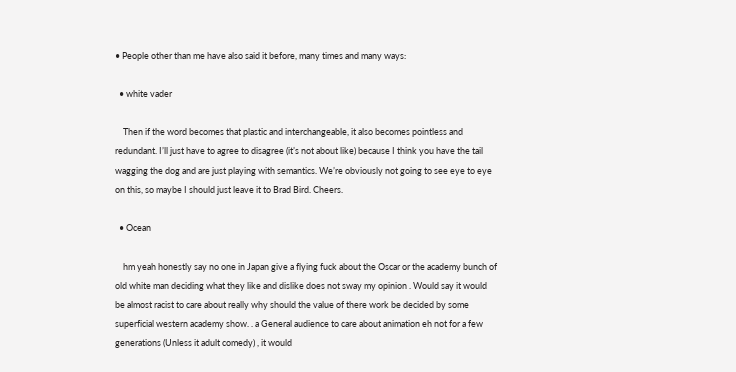• People other than me have also said it before, many times and many ways:

  • white vader

    Then if the word becomes that plastic and interchangeable, it also becomes pointless and redundant. I’ll just have to agree to disagree (it’s not about like) because I think you have the tail wagging the dog and are just playing with semantics. We’re obviously not going to see eye to eye on this, so maybe I should just leave it to Brad Bird. Cheers.

  • Ocean

    hm yeah honestly say no one in Japan give a flying fuck about the Oscar or the academy bunch of old white man deciding what they like and dislike does not sway my opinion . Would say it would be almost racist to care about really why should the value of there work be decided by some superficial western academy show. . a General audience to care about animation eh not for a few generations (Unless it adult comedy) , it would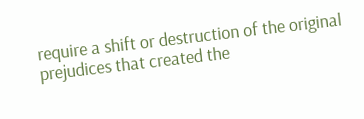require a shift or destruction of the original prejudices that created the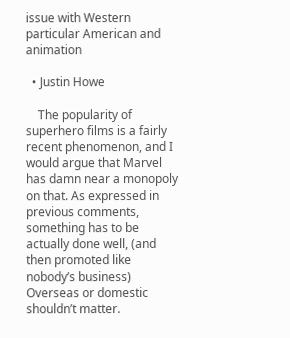issue with Western particular American and animation

  • Justin Howe

    The popularity of superhero films is a fairly recent phenomenon, and I would argue that Marvel has damn near a monopoly on that. As expressed in previous comments, something has to be actually done well, (and then promoted like nobody’s business) Overseas or domestic shouldn’t matter.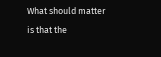What should matter is that the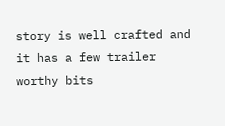story is well crafted and it has a few trailer worthy bits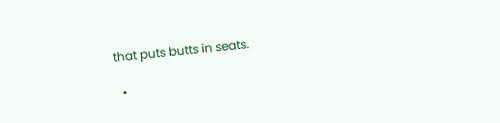that puts butts in seats.

  •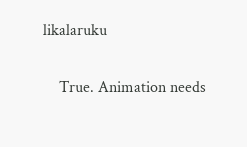likalaruku

    True. Animation needs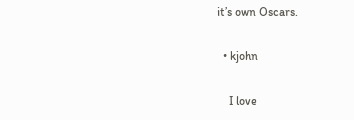it’s own Oscars.

  • kjohn

    I love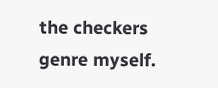the checkers genre myself.